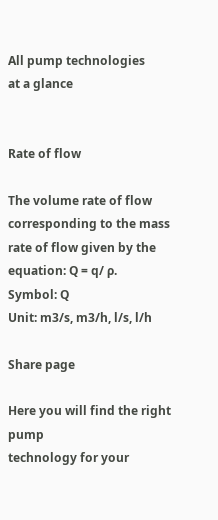All pump technologies
at a glance


Rate of flow

The volume rate of flow corresponding to the mass rate of flow given by the equation: Q = q/ ρ.
Symbol: Q
Unit: m3/s, m3/h, l/s, l/h

Share page

Here you will find the right pump
technology for your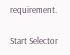requirement.

Start Selector